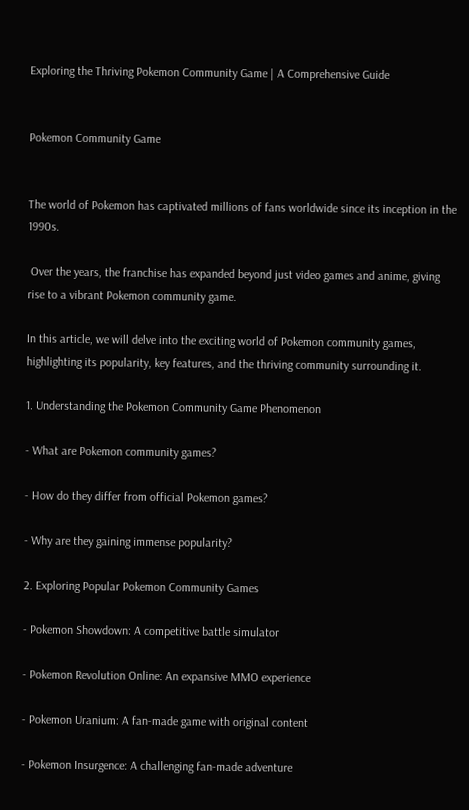Exploring the Thriving Pokemon Community Game | A Comprehensive Guide


Pokemon Community Game


The world of Pokemon has captivated millions of fans worldwide since its inception in the 1990s.

 Over the years, the franchise has expanded beyond just video games and anime, giving rise to a vibrant Pokemon community game.

In this article, we will delve into the exciting world of Pokemon community games, highlighting its popularity, key features, and the thriving community surrounding it.

1. Understanding the Pokemon Community Game Phenomenon

- What are Pokemon community games?

- How do they differ from official Pokemon games?

- Why are they gaining immense popularity?

2. Exploring Popular Pokemon Community Games

- Pokemon Showdown: A competitive battle simulator

- Pokemon Revolution Online: An expansive MMO experience

- Pokemon Uranium: A fan-made game with original content

- Pokemon Insurgence: A challenging fan-made adventure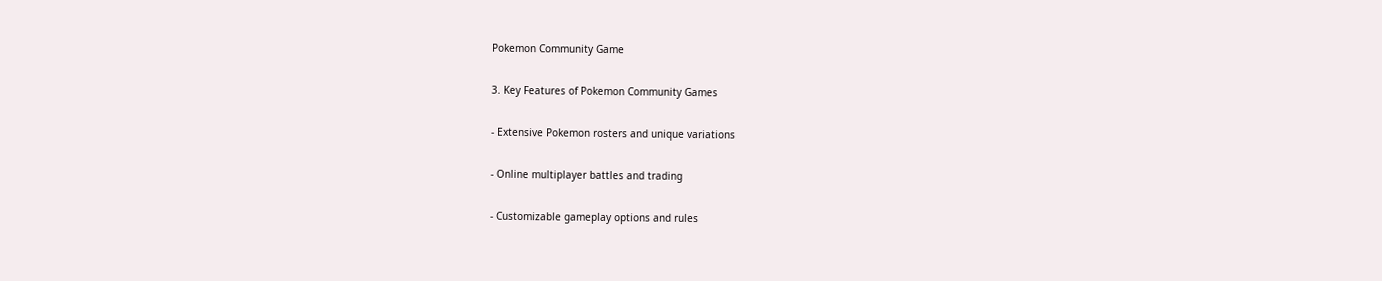Pokemon Community Game

3. Key Features of Pokemon Community Games

- Extensive Pokemon rosters and unique variations

- Online multiplayer battles and trading

- Customizable gameplay options and rules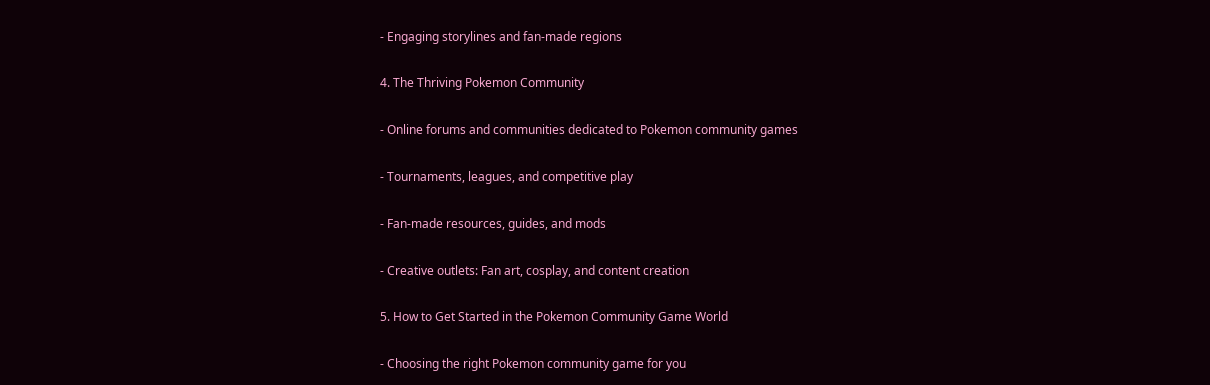- Engaging storylines and fan-made regions

4. The Thriving Pokemon Community

- Online forums and communities dedicated to Pokemon community games

- Tournaments, leagues, and competitive play

- Fan-made resources, guides, and mods

- Creative outlets: Fan art, cosplay, and content creation

5. How to Get Started in the Pokemon Community Game World

- Choosing the right Pokemon community game for you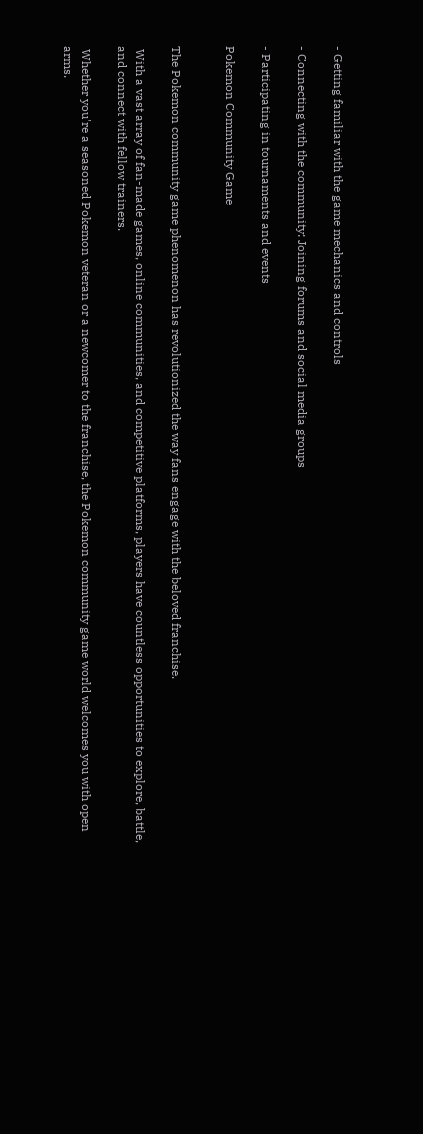- Getting familiar with the game mechanics and controls

- Connecting with the community: Joining forums and social media groups

- Participating in tournaments and events

Pokemon Community Game


The Pokemon community game phenomenon has revolutionized the way fans engage with the beloved franchise.

 With a vast array of fan-made games, online communities, and competitive platforms, players have countless opportunities to explore, battle, and connect with fellow trainers.

 Whether you're a seasoned Pokemon veteran or a newcomer to the franchise, the Pokemon community game world welcomes you with open arms.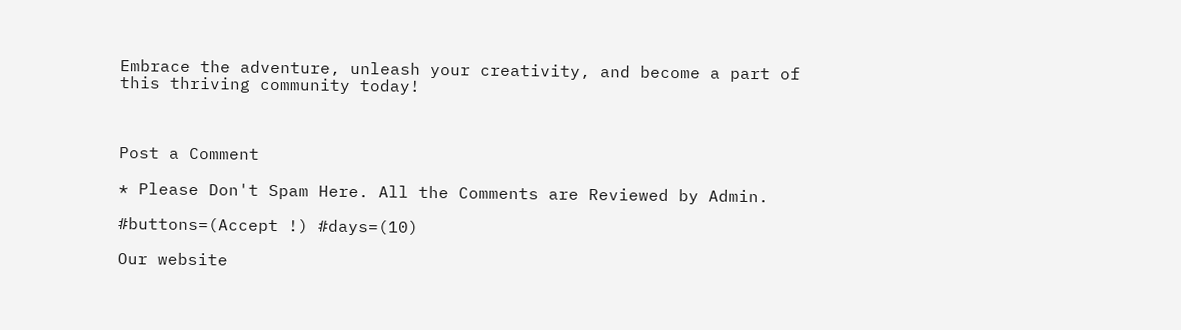Embrace the adventure, unleash your creativity, and become a part of this thriving community today!



Post a Comment

* Please Don't Spam Here. All the Comments are Reviewed by Admin.

#buttons=(Accept !) #days=(10)

Our website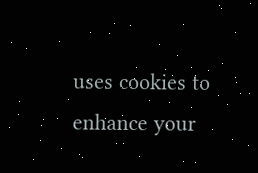uses cookies to enhance your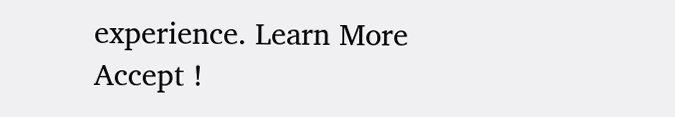experience. Learn More
Accept !